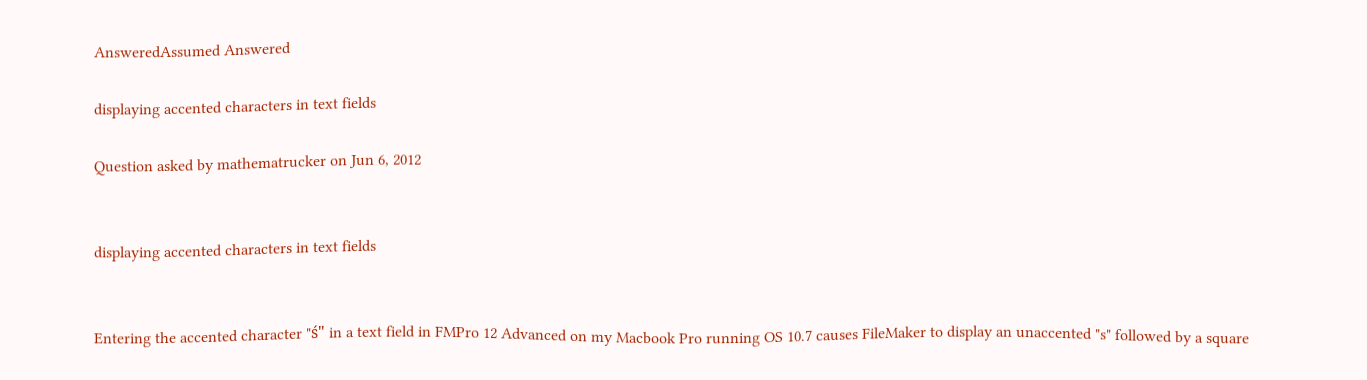AnsweredAssumed Answered

displaying accented characters in text fields

Question asked by mathematrucker on Jun 6, 2012


displaying accented characters in text fields


Entering the accented character "ś" in a text field in FMPro 12 Advanced on my Macbook Pro running OS 10.7 causes FileMaker to display an unaccented "s" followed by a square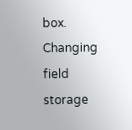box.  Changing field storage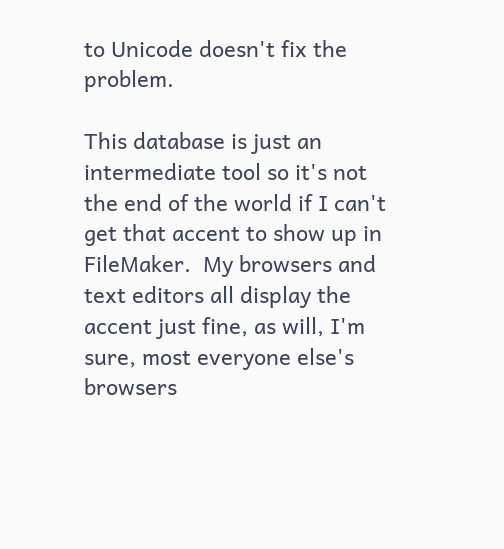to Unicode doesn't fix the problem.

This database is just an intermediate tool so it's not the end of the world if I can't get that accent to show up in FileMaker.  My browsers and text editors all display the accent just fine, as will, I'm sure, most everyone else's browsers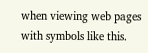when viewing web pages with symbols like this.